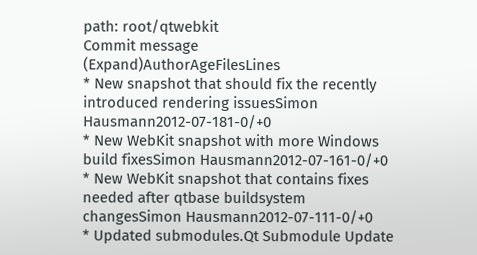path: root/qtwebkit
Commit message (Expand)AuthorAgeFilesLines
* New snapshot that should fix the recently introduced rendering issuesSimon Hausmann2012-07-181-0/+0
* New WebKit snapshot with more Windows build fixesSimon Hausmann2012-07-161-0/+0
* New WebKit snapshot that contains fixes needed after qtbase buildsystem changesSimon Hausmann2012-07-111-0/+0
* Updated submodules.Qt Submodule Update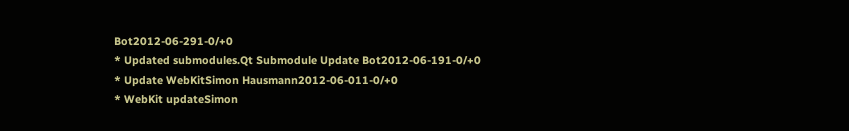Bot2012-06-291-0/+0
* Updated submodules.Qt Submodule Update Bot2012-06-191-0/+0
* Update WebKitSimon Hausmann2012-06-011-0/+0
* WebKit updateSimon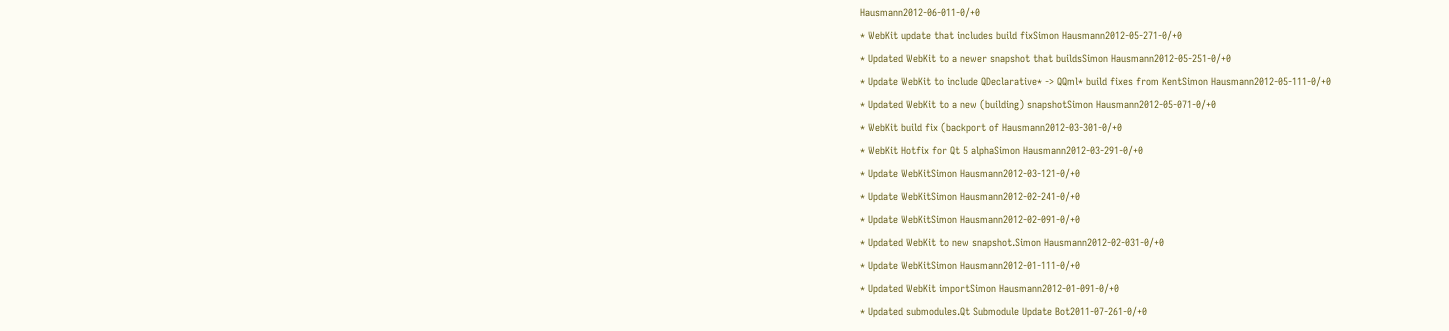Hausmann2012-06-011-0/+0
* WebKit update that includes build fixSimon Hausmann2012-05-271-0/+0
* Updated WebKit to a newer snapshot that buildsSimon Hausmann2012-05-251-0/+0
* Update WebKit to include QDeclarative* -> QQml* build fixes from KentSimon Hausmann2012-05-111-0/+0
* Updated WebKit to a new (building) snapshotSimon Hausmann2012-05-071-0/+0
* WebKit build fix (backport of Hausmann2012-03-301-0/+0
* WebKit Hotfix for Qt 5 alphaSimon Hausmann2012-03-291-0/+0
* Update WebKitSimon Hausmann2012-03-121-0/+0
* Update WebKitSimon Hausmann2012-02-241-0/+0
* Update WebKitSimon Hausmann2012-02-091-0/+0
* Updated WebKit to new snapshot.Simon Hausmann2012-02-031-0/+0
* Update WebKitSimon Hausmann2012-01-111-0/+0
* Updated WebKit importSimon Hausmann2012-01-091-0/+0
* Updated submodules.Qt Submodule Update Bot2011-07-261-0/+0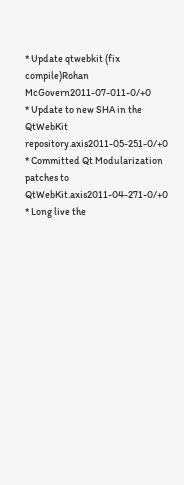* Update qtwebkit (fix compile)Rohan McGovern2011-07-011-0/+0
* Update to new SHA in the QtWebKit repository.axis2011-05-251-0/+0
* Committed Qt Modularization patches to QtWebKit.axis2011-04-271-0/+0
* Long live the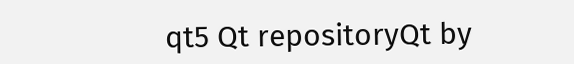qt5 Qt repositoryQt by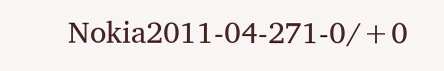Nokia2011-04-271-0/+0